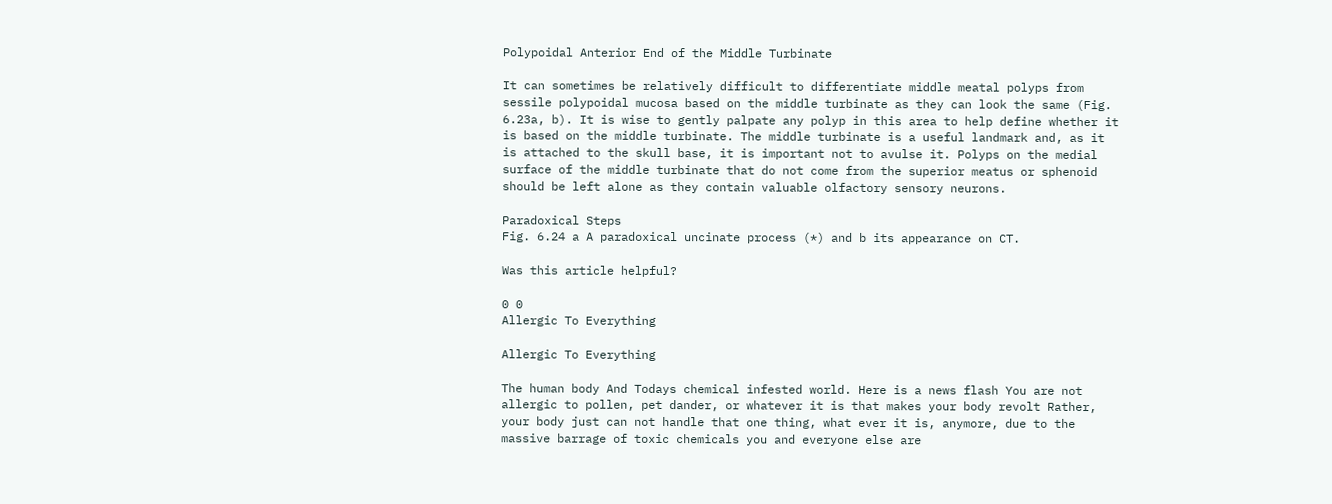Polypoidal Anterior End of the Middle Turbinate

It can sometimes be relatively difficult to differentiate middle meatal polyps from sessile polypoidal mucosa based on the middle turbinate as they can look the same (Fig. 6.23a, b). It is wise to gently palpate any polyp in this area to help define whether it is based on the middle turbinate. The middle turbinate is a useful landmark and, as it is attached to the skull base, it is important not to avulse it. Polyps on the medial surface of the middle turbinate that do not come from the superior meatus or sphenoid should be left alone as they contain valuable olfactory sensory neurons.

Paradoxical Steps
Fig. 6.24 a A paradoxical uncinate process (*) and b its appearance on CT.

Was this article helpful?

0 0
Allergic To Everything

Allergic To Everything

The human body And Todays chemical infested world. Here is a news flash You are not allergic to pollen, pet dander, or whatever it is that makes your body revolt Rather, your body just can not handle that one thing, what ever it is, anymore, due to the massive barrage of toxic chemicals you and everyone else are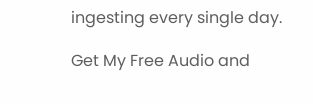ingesting every single day.

Get My Free Audio and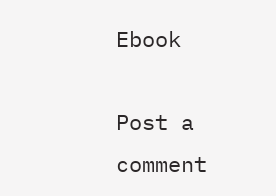Ebook

Post a comment